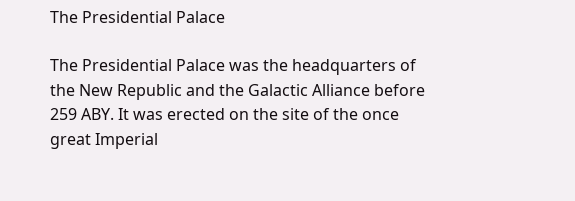The Presidential Palace

The Presidential Palace was the headquarters of the New Republic and the Galactic Alliance before 259 ABY. It was erected on the site of the once great Imperial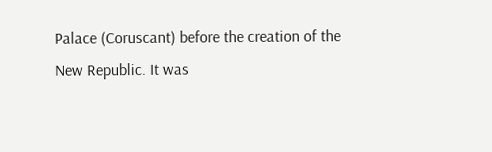Palace (Coruscant) before the creation of the New Republic. It was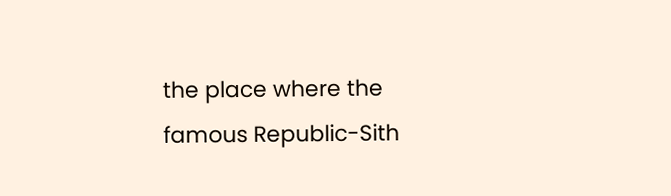the place where the famous Republic-Sith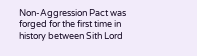Non-Aggression Pact was forged for the first time in history between Sith Lord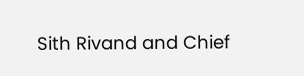Sith Rivand and Chief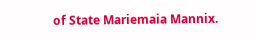of State Mariemaia Mannix.